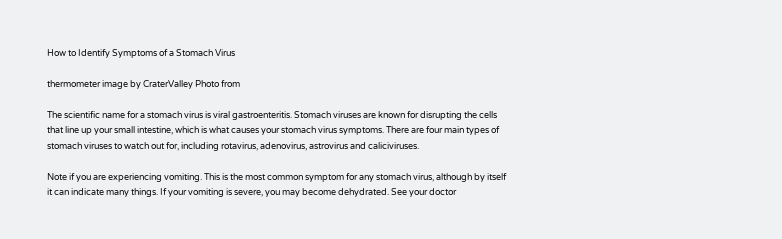How to Identify Symptoms of a Stomach Virus

thermometer image by CraterValley Photo from

The scientific name for a stomach virus is viral gastroenteritis. Stomach viruses are known for disrupting the cells that line up your small intestine, which is what causes your stomach virus symptoms. There are four main types of stomach viruses to watch out for, including rotavirus, adenovirus, astrovirus and caliciviruses.

Note if you are experiencing vomiting. This is the most common symptom for any stomach virus, although by itself it can indicate many things. If your vomiting is severe, you may become dehydrated. See your doctor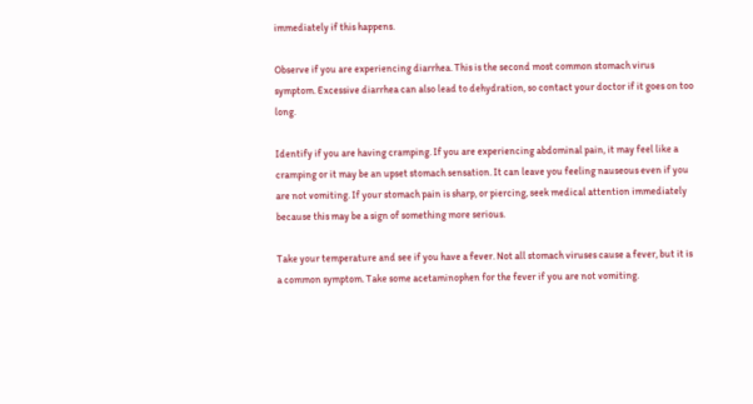immediately if this happens.

Observe if you are experiencing diarrhea. This is the second most common stomach virus symptom. Excessive diarrhea can also lead to dehydration, so contact your doctor if it goes on too long.

Identify if you are having cramping. If you are experiencing abdominal pain, it may feel like a cramping or it may be an upset stomach sensation. It can leave you feeling nauseous even if you are not vomiting. If your stomach pain is sharp, or piercing, seek medical attention immediately because this may be a sign of something more serious.

Take your temperature and see if you have a fever. Not all stomach viruses cause a fever, but it is a common symptom. Take some acetaminophen for the fever if you are not vomiting.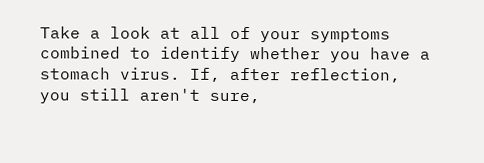Take a look at all of your symptoms combined to identify whether you have a stomach virus. If, after reflection, you still aren't sure,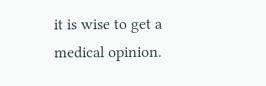it is wise to get a medical opinion.